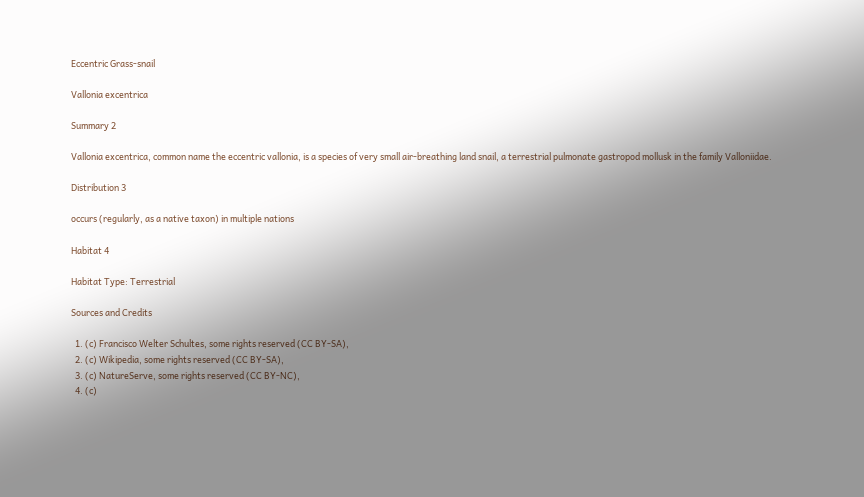Eccentric Grass-snail

Vallonia excentrica

Summary 2

Vallonia excentrica, common name the eccentric vallonia, is a species of very small air-breathing land snail, a terrestrial pulmonate gastropod mollusk in the family Valloniidae.

Distribution 3

occurs (regularly, as a native taxon) in multiple nations

Habitat 4

Habitat Type: Terrestrial

Sources and Credits

  1. (c) Francisco Welter Schultes, some rights reserved (CC BY-SA),
  2. (c) Wikipedia, some rights reserved (CC BY-SA),
  3. (c) NatureServe, some rights reserved (CC BY-NC),
  4. (c)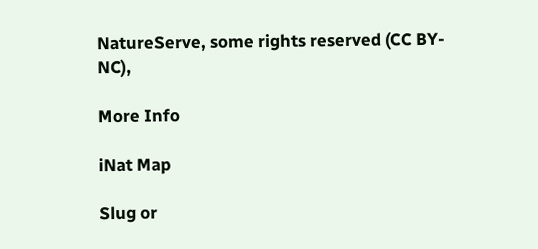NatureServe, some rights reserved (CC BY-NC),

More Info

iNat Map

Slug or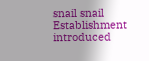snail snail
Establishment introduced